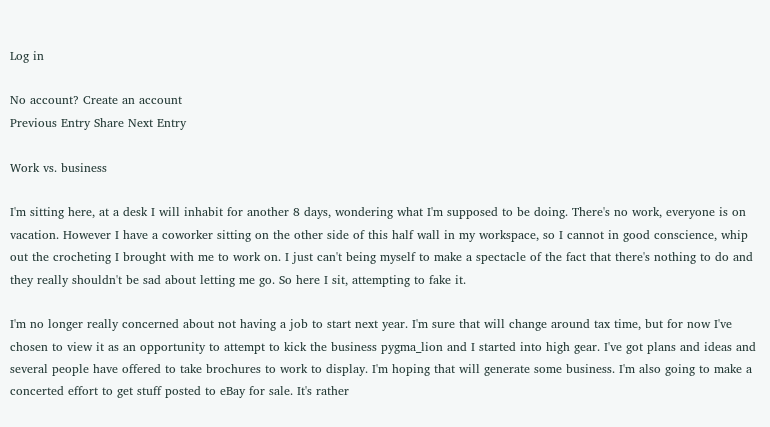Log in

No account? Create an account
Previous Entry Share Next Entry

Work vs. business

I'm sitting here, at a desk I will inhabit for another 8 days, wondering what I'm supposed to be doing. There's no work, everyone is on vacation. However I have a coworker sitting on the other side of this half wall in my workspace, so I cannot in good conscience, whip out the crocheting I brought with me to work on. I just can't being myself to make a spectacle of the fact that there's nothing to do and they really shouldn't be sad about letting me go. So here I sit, attempting to fake it.

I'm no longer really concerned about not having a job to start next year. I'm sure that will change around tax time, but for now I've chosen to view it as an opportunity to attempt to kick the business pygma_lion and I started into high gear. I've got plans and ideas and several people have offered to take brochures to work to display. I'm hoping that will generate some business. I'm also going to make a concerted effort to get stuff posted to eBay for sale. It's rather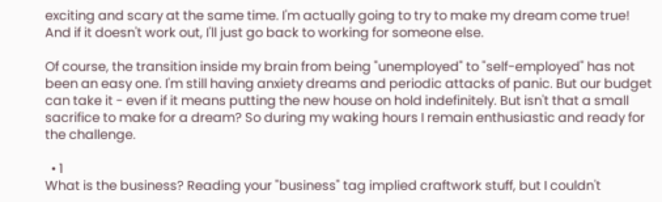exciting and scary at the same time. I'm actually going to try to make my dream come true! And if it doesn't work out, I'll just go back to working for someone else.

Of course, the transition inside my brain from being "unemployed" to "self-employed" has not been an easy one. I'm still having anxiety dreams and periodic attacks of panic. But our budget can take it - even if it means putting the new house on hold indefinitely. But isn't that a small sacrifice to make for a dream? So during my waking hours I remain enthusiastic and ready for the challenge.

  • 1
What is the business? Reading your "business" tag implied craftwork stuff, but I couldn't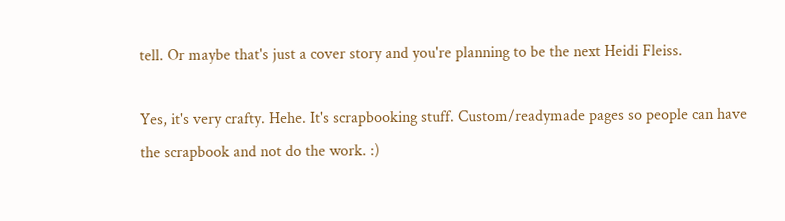tell. Or maybe that's just a cover story and you're planning to be the next Heidi Fleiss.

Yes, it's very crafty. Hehe. It's scrapbooking stuff. Custom/readymade pages so people can have the scrapbook and not do the work. :)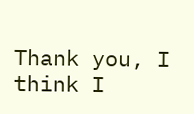Thank you, I think I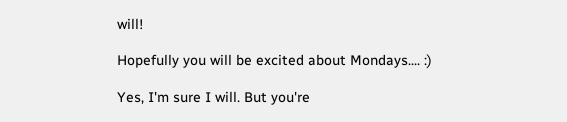will!

Hopefully you will be excited about Mondays.... :)

Yes, I'm sure I will. But you're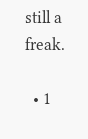still a freak.

  • 1